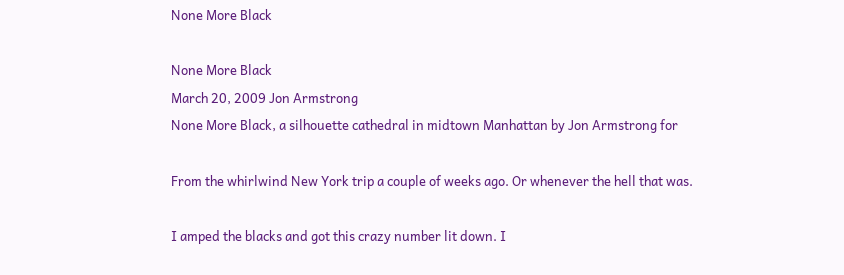None More Black

None More Black
March 20, 2009 Jon Armstrong
None More Black, a silhouette cathedral in midtown Manhattan by Jon Armstrong for

From the whirlwind New York trip a couple of weeks ago. Or whenever the hell that was.

I amped the blacks and got this crazy number lit down. I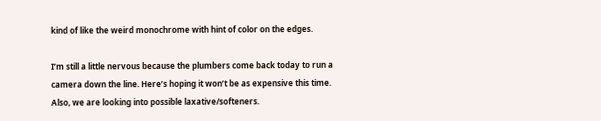kind of like the weird monochrome with hint of color on the edges.

I’m still a little nervous because the plumbers come back today to run a camera down the line. Here’s hoping it won’t be as expensive this time. Also, we are looking into possible laxative/softeners.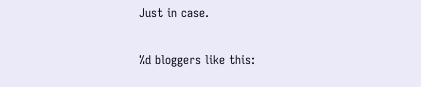Just in case.

%d bloggers like this: